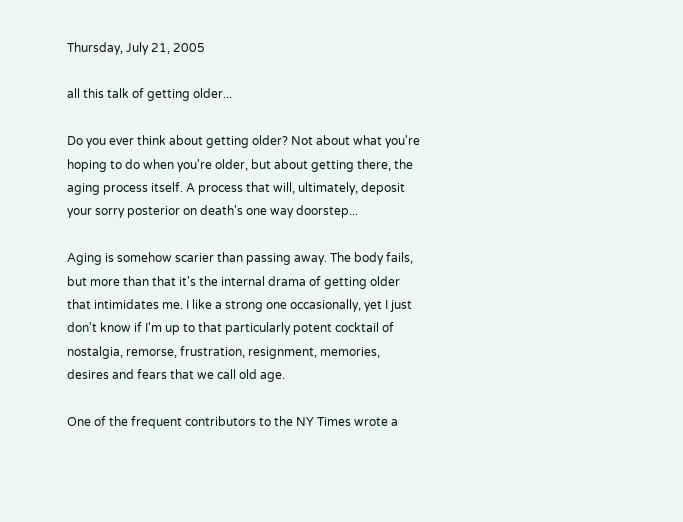Thursday, July 21, 2005

all this talk of getting older...

Do you ever think about getting older? Not about what you're hoping to do when you're older, but about getting there, the aging process itself. A process that will, ultimately, deposit your sorry posterior on death's one way doorstep...

Aging is somehow scarier than passing away. The body fails, but more than that it's the internal drama of getting older that intimidates me. I like a strong one occasionally, yet I just don't know if I'm up to that particularly potent cocktail of nostalgia, remorse, frustration, resignment, memories, desires and fears that we call old age.

One of the frequent contributors to the NY Times wrote a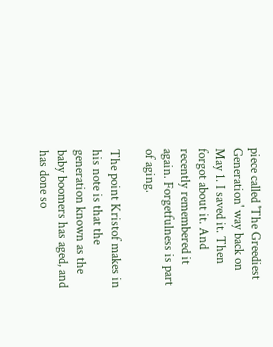piece called 'The Greediest Generation' way back on May 1. I saved it. Then forgot about it. And recently remembered it again. Forgetfulness is part of aging.

The point Kristof makes in his note is that the generation known as the baby boomers has aged, and has done so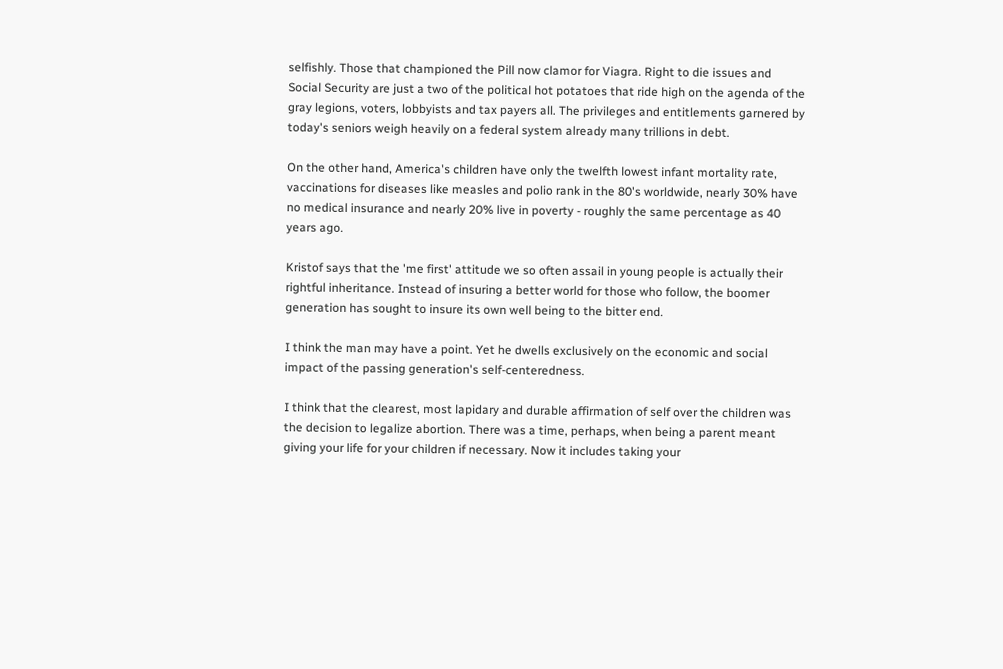selfishly. Those that championed the Pill now clamor for Viagra. Right to die issues and Social Security are just a two of the political hot potatoes that ride high on the agenda of the gray legions, voters, lobbyists and tax payers all. The privileges and entitlements garnered by today's seniors weigh heavily on a federal system already many trillions in debt.

On the other hand, America's children have only the twelfth lowest infant mortality rate, vaccinations for diseases like measles and polio rank in the 80's worldwide, nearly 30% have no medical insurance and nearly 20% live in poverty - roughly the same percentage as 40 years ago.

Kristof says that the 'me first' attitude we so often assail in young people is actually their rightful inheritance. Instead of insuring a better world for those who follow, the boomer generation has sought to insure its own well being to the bitter end.

I think the man may have a point. Yet he dwells exclusively on the economic and social impact of the passing generation's self-centeredness.

I think that the clearest, most lapidary and durable affirmation of self over the children was the decision to legalize abortion. There was a time, perhaps, when being a parent meant giving your life for your children if necessary. Now it includes taking your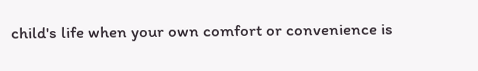child's life when your own comfort or convenience is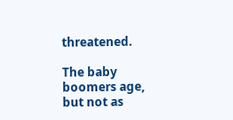threatened.

The baby boomers age, but not as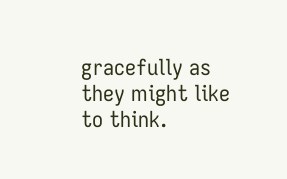gracefully as they might like to think.